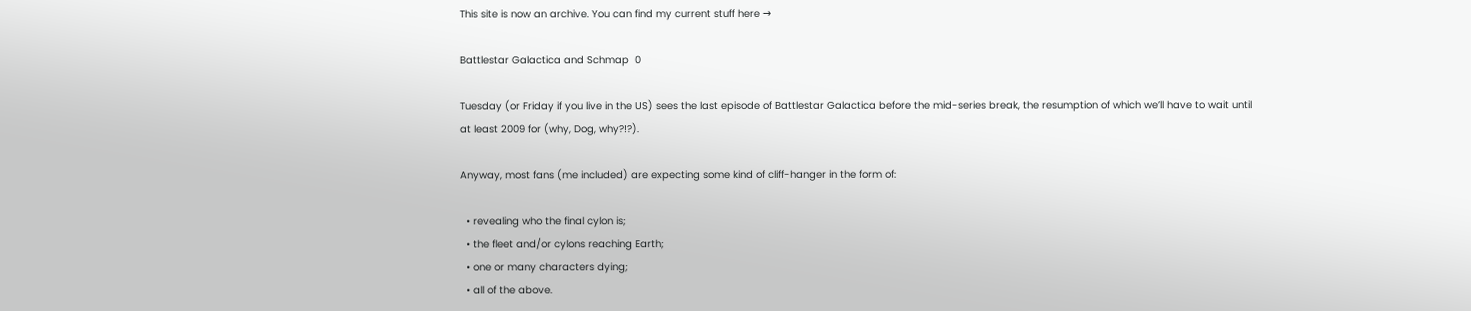This site is now an archive. You can find my current stuff here →

Battlestar Galactica and Schmap  0

Tuesday (or Friday if you live in the US) sees the last episode of Battlestar Galactica before the mid-series break, the resumption of which we’ll have to wait until at least 2009 for (why, Dog, why?!?).

Anyway, most fans (me included) are expecting some kind of cliff-hanger in the form of:

  • revealing who the final cylon is;
  • the fleet and/or cylons reaching Earth;
  • one or many characters dying;
  • all of the above.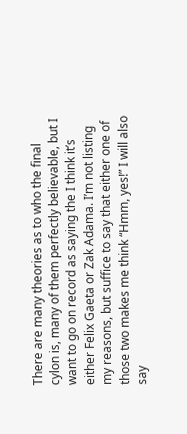There are many theories as to who the final cylon is, many of them perfectly believable, but I want to go on record as saying the I think it’s either Felix Gaeta or Zak Adama. I’m not listing my reasons, but suffice to say that either one of those two makes me think “Hmm, yes!” I will also say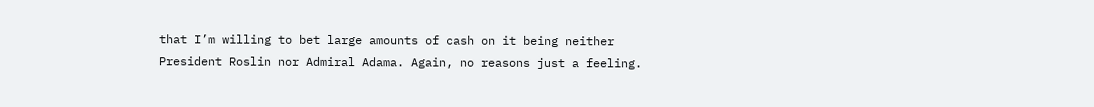that I’m willing to bet large amounts of cash on it being neither President Roslin nor Admiral Adama. Again, no reasons just a feeling.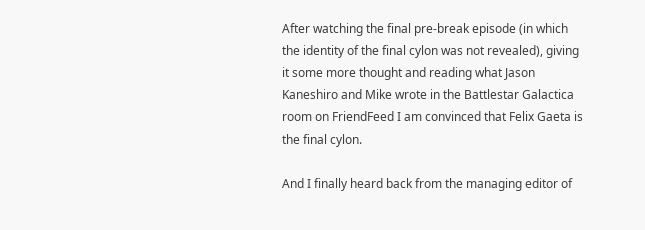After watching the final pre-break episode (in which the identity of the final cylon was not revealed), giving it some more thought and reading what Jason Kaneshiro and Mike wrote in the Battlestar Galactica room on FriendFeed I am convinced that Felix Gaeta is the final cylon.

And I finally heard back from the managing editor of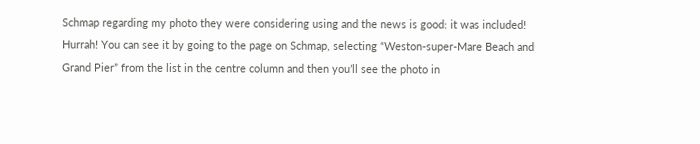Schmap regarding my photo they were considering using and the news is good: it was included! Hurrah! You can see it by going to the page on Schmap, selecting “Weston-super-Mare Beach and Grand Pier” from the list in the centre column and then you’ll see the photo in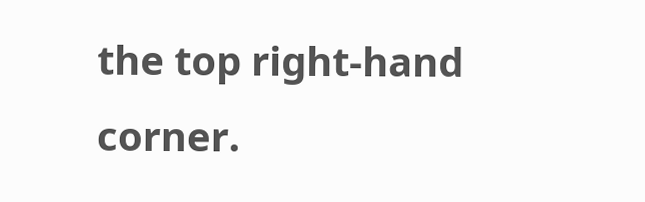the top right-hand corner.